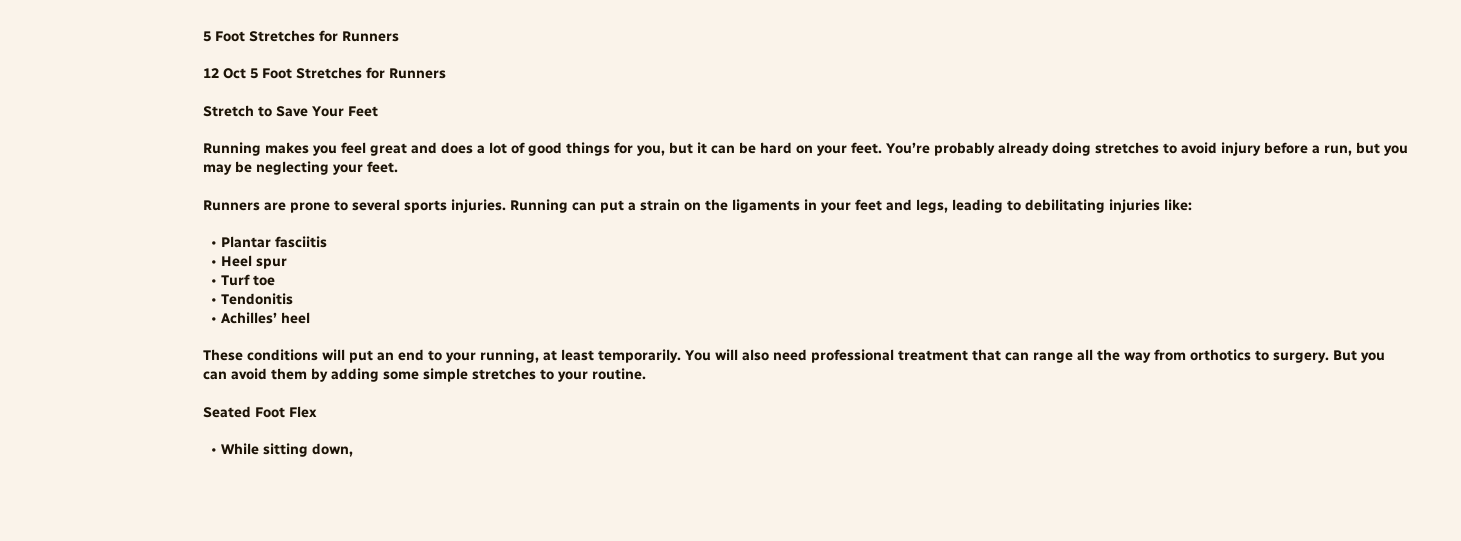5 Foot Stretches for Runners

12 Oct 5 Foot Stretches for Runners

Stretch to Save Your Feet

Running makes you feel great and does a lot of good things for you, but it can be hard on your feet. You’re probably already doing stretches to avoid injury before a run, but you may be neglecting your feet.

Runners are prone to several sports injuries. Running can put a strain on the ligaments in your feet and legs, leading to debilitating injuries like:

  • Plantar fasciitis
  • Heel spur
  • Turf toe
  • Tendonitis
  • Achilles’ heel

These conditions will put an end to your running, at least temporarily. You will also need professional treatment that can range all the way from orthotics to surgery. But you can avoid them by adding some simple stretches to your routine.

Seated Foot Flex

  • While sitting down,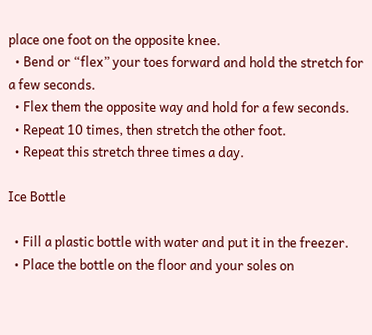place one foot on the opposite knee.
  • Bend or “flex” your toes forward and hold the stretch for a few seconds.
  • Flex them the opposite way and hold for a few seconds.
  • Repeat 10 times, then stretch the other foot.
  • Repeat this stretch three times a day.

Ice Bottle

  • Fill a plastic bottle with water and put it in the freezer.
  • Place the bottle on the floor and your soles on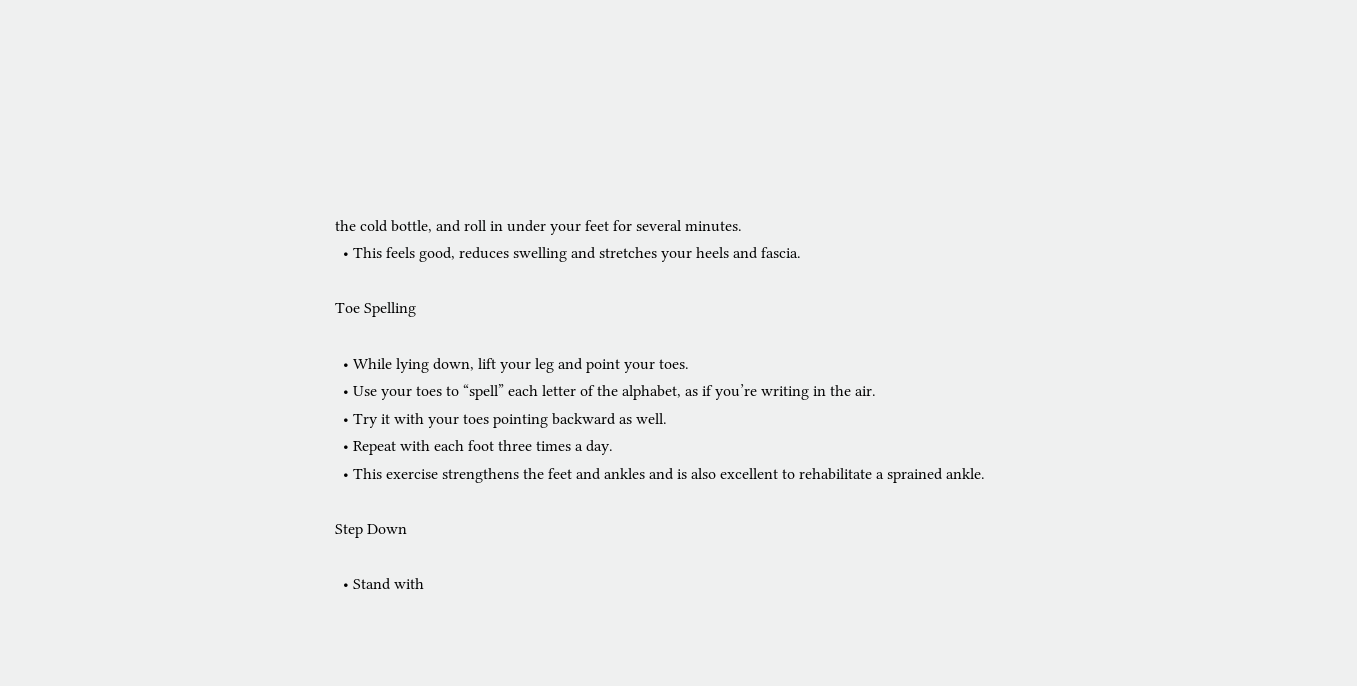the cold bottle, and roll in under your feet for several minutes.
  • This feels good, reduces swelling and stretches your heels and fascia.

Toe Spelling

  • While lying down, lift your leg and point your toes.
  • Use your toes to “spell” each letter of the alphabet, as if you’re writing in the air.
  • Try it with your toes pointing backward as well.
  • Repeat with each foot three times a day.
  • This exercise strengthens the feet and ankles and is also excellent to rehabilitate a sprained ankle.

Step Down

  • Stand with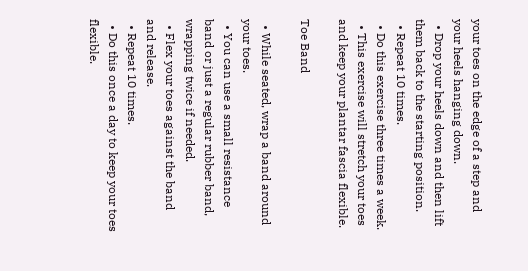your toes on the edge of a step and your heels hanging down.
  • Drop your heels down and then lift them back to the starting position.
  • Repeat 10 times.
  • Do this exercise three times a week.
  • This exercise will stretch your toes and keep your plantar fascia flexible.

Toe Band

  • While seated, wrap a band around your toes.
  • You can use a small resistance band or just a regular rubber band, wrapping twice if needed.
  • Flex your toes against the band and release.
  • Repeat 10 times.
  • Do this once a day to keep your toes flexible.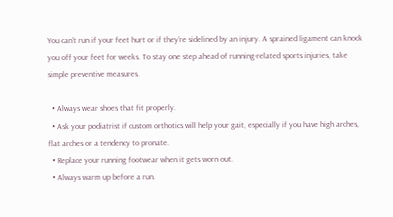You can’t run if your feet hurt or if they’re sidelined by an injury. A sprained ligament can knock you off your feet for weeks. To stay one step ahead of running-related sports injuries, take simple preventive measures.

  • Always wear shoes that fit properly.
  • Ask your podiatrist if custom orthotics will help your gait, especially if you have high arches, flat arches or a tendency to pronate.
  • Replace your running footwear when it gets worn out.
  • Always warm up before a run.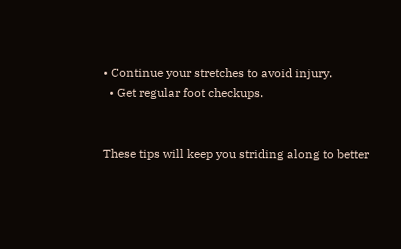• Continue your stretches to avoid injury.
  • Get regular foot checkups.


These tips will keep you striding along to better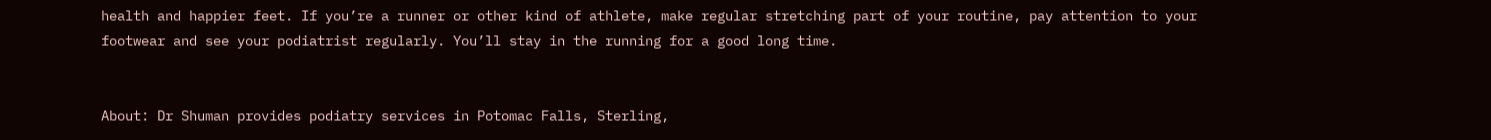health and happier feet. If you’re a runner or other kind of athlete, make regular stretching part of your routine, pay attention to your footwear and see your podiatrist regularly. You’ll stay in the running for a good long time.


About: Dr Shuman provides podiatry services in Potomac Falls, Sterling,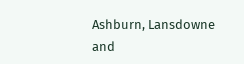Ashburn, Lansdowne and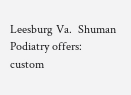Leesburg Va.  Shuman Podiatry offers: custom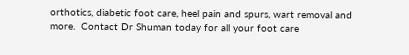orthotics, diabetic foot care, heel pain and spurs, wart removal and more.  Contact Dr Shuman today for all your foot care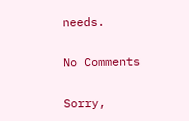needs.

No Comments

Sorry,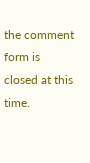the comment form is closed at this time.